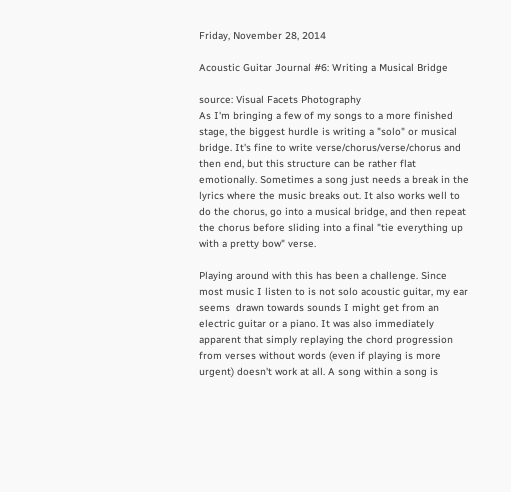Friday, November 28, 2014

Acoustic Guitar Journal #6: Writing a Musical Bridge

source: Visual Facets Photography
As I'm bringing a few of my songs to a more finished stage, the biggest hurdle is writing a "solo" or musical bridge. It's fine to write verse/chorus/verse/chorus and then end, but this structure can be rather flat emotionally. Sometimes a song just needs a break in the lyrics where the music breaks out. It also works well to do the chorus, go into a musical bridge, and then repeat the chorus before sliding into a final "tie everything up with a pretty bow" verse.

Playing around with this has been a challenge. Since most music I listen to is not solo acoustic guitar, my ear seems  drawn towards sounds I might get from an electric guitar or a piano. It was also immediately apparent that simply replaying the chord progression from verses without words (even if playing is more urgent) doesn't work at all. A song within a song is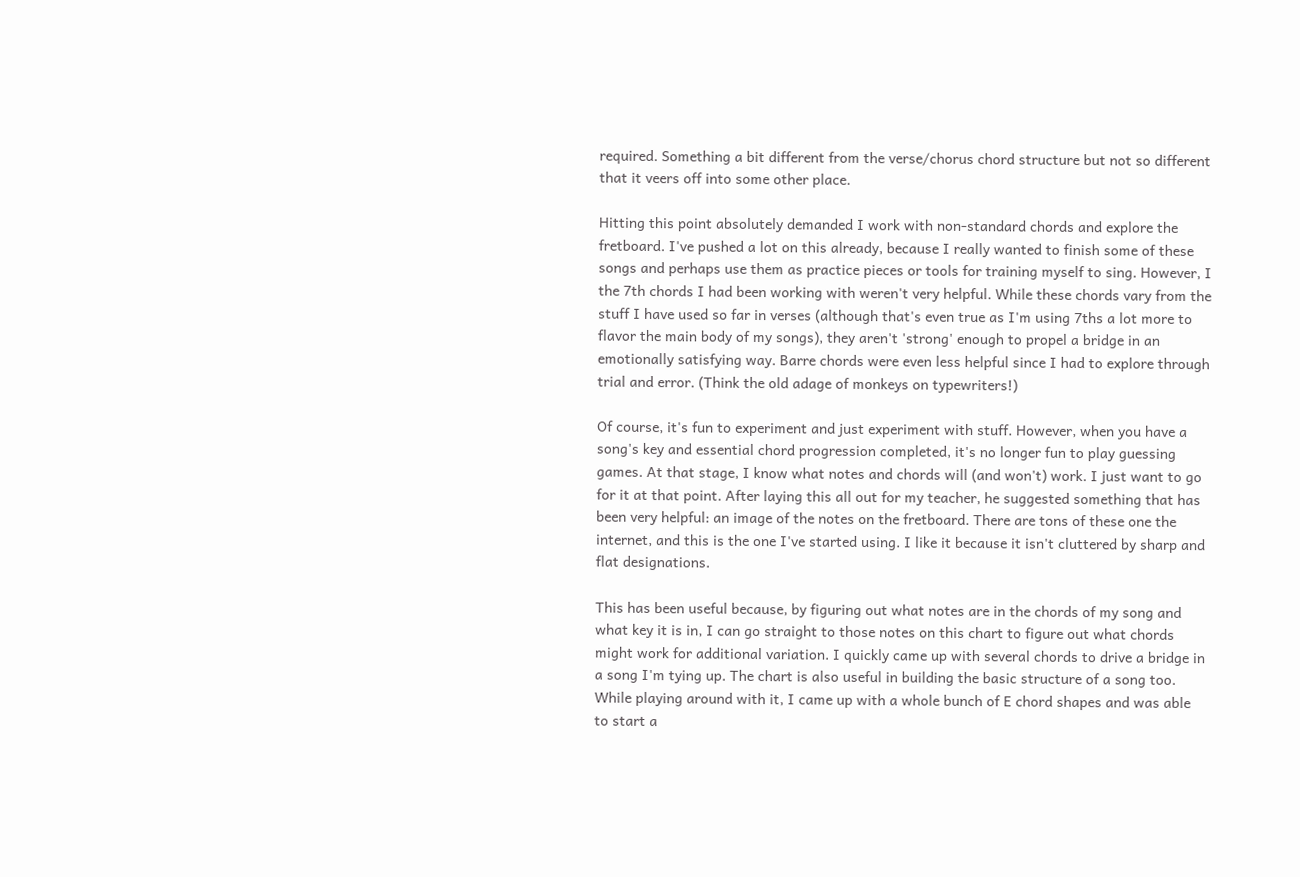required. Something a bit different from the verse/chorus chord structure but not so different that it veers off into some other place.

Hitting this point absolutely demanded I work with non-standard chords and explore the fretboard. I've pushed a lot on this already, because I really wanted to finish some of these songs and perhaps use them as practice pieces or tools for training myself to sing. However, I the 7th chords I had been working with weren't very helpful. While these chords vary from the stuff I have used so far in verses (although that's even true as I'm using 7ths a lot more to flavor the main body of my songs), they aren't 'strong' enough to propel a bridge in an emotionally satisfying way. Barre chords were even less helpful since I had to explore through trial and error. (Think the old adage of monkeys on typewriters!)

Of course, it's fun to experiment and just experiment with stuff. However, when you have a song's key and essential chord progression completed, it's no longer fun to play guessing games. At that stage, I know what notes and chords will (and won't) work. I just want to go for it at that point. After laying this all out for my teacher, he suggested something that has been very helpful: an image of the notes on the fretboard. There are tons of these one the internet, and this is the one I've started using. I like it because it isn't cluttered by sharp and flat designations.

This has been useful because, by figuring out what notes are in the chords of my song and what key it is in, I can go straight to those notes on this chart to figure out what chords might work for additional variation. I quickly came up with several chords to drive a bridge in a song I'm tying up. The chart is also useful in building the basic structure of a song too. While playing around with it, I came up with a whole bunch of E chord shapes and was able to start a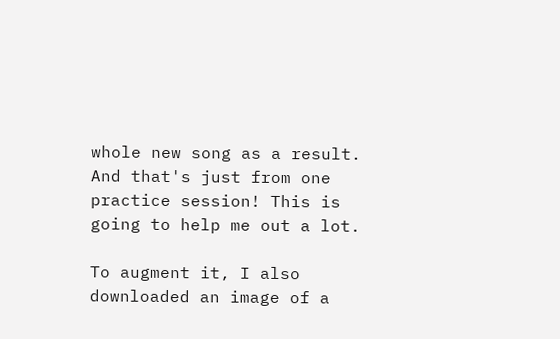whole new song as a result. And that's just from one practice session! This is going to help me out a lot.

To augment it, I also downloaded an image of a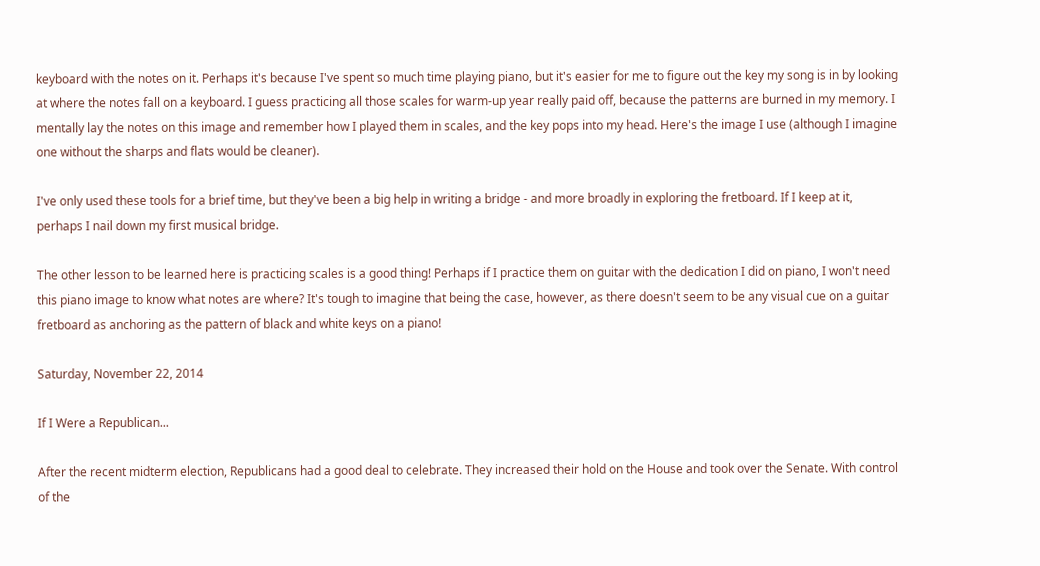keyboard with the notes on it. Perhaps it's because I've spent so much time playing piano, but it's easier for me to figure out the key my song is in by looking at where the notes fall on a keyboard. I guess practicing all those scales for warm-up year really paid off, because the patterns are burned in my memory. I mentally lay the notes on this image and remember how I played them in scales, and the key pops into my head. Here's the image I use (although I imagine one without the sharps and flats would be cleaner).

I've only used these tools for a brief time, but they've been a big help in writing a bridge - and more broadly in exploring the fretboard. If I keep at it, perhaps I nail down my first musical bridge.

The other lesson to be learned here is practicing scales is a good thing! Perhaps if I practice them on guitar with the dedication I did on piano, I won't need this piano image to know what notes are where? It's tough to imagine that being the case, however, as there doesn't seem to be any visual cue on a guitar fretboard as anchoring as the pattern of black and white keys on a piano!

Saturday, November 22, 2014

If I Were a Republican...

After the recent midterm election, Republicans had a good deal to celebrate. They increased their hold on the House and took over the Senate. With control of the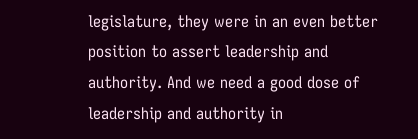legislature, they were in an even better position to assert leadership and authority. And we need a good dose of leadership and authority in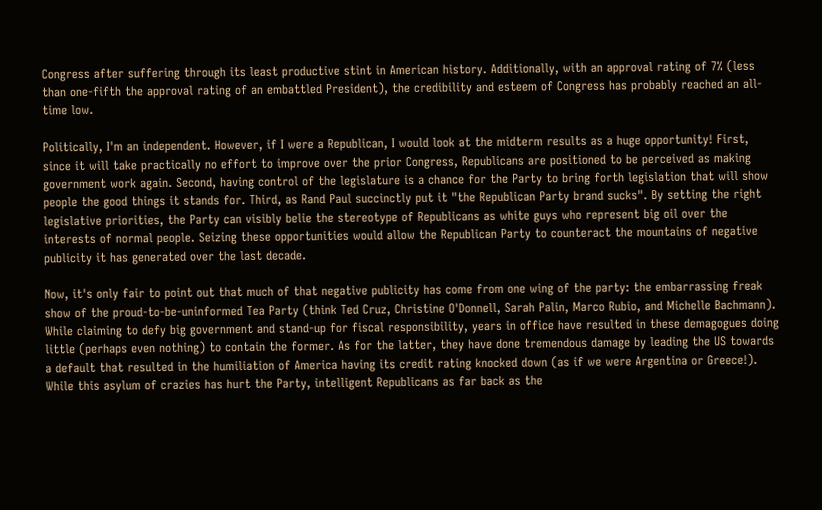Congress after suffering through its least productive stint in American history. Additionally, with an approval rating of 7% (less than one-fifth the approval rating of an embattled President), the credibility and esteem of Congress has probably reached an all-time low.

Politically, I'm an independent. However, if I were a Republican, I would look at the midterm results as a huge opportunity! First, since it will take practically no effort to improve over the prior Congress, Republicans are positioned to be perceived as making government work again. Second, having control of the legislature is a chance for the Party to bring forth legislation that will show people the good things it stands for. Third, as Rand Paul succinctly put it "the Republican Party brand sucks". By setting the right legislative priorities, the Party can visibly belie the stereotype of Republicans as white guys who represent big oil over the interests of normal people. Seizing these opportunities would allow the Republican Party to counteract the mountains of negative publicity it has generated over the last decade.

Now, it's only fair to point out that much of that negative publicity has come from one wing of the party: the embarrassing freak show of the proud-to-be-uninformed Tea Party (think Ted Cruz, Christine O'Donnell, Sarah Palin, Marco Rubio, and Michelle Bachmann). While claiming to defy big government and stand-up for fiscal responsibility, years in office have resulted in these demagogues doing little (perhaps even nothing) to contain the former. As for the latter, they have done tremendous damage by leading the US towards a default that resulted in the humiliation of America having its credit rating knocked down (as if we were Argentina or Greece!). While this asylum of crazies has hurt the Party, intelligent Republicans as far back as the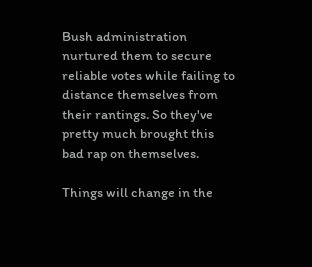Bush administration nurtured them to secure reliable votes while failing to distance themselves from their rantings. So they've pretty much brought this bad rap on themselves.

Things will change in the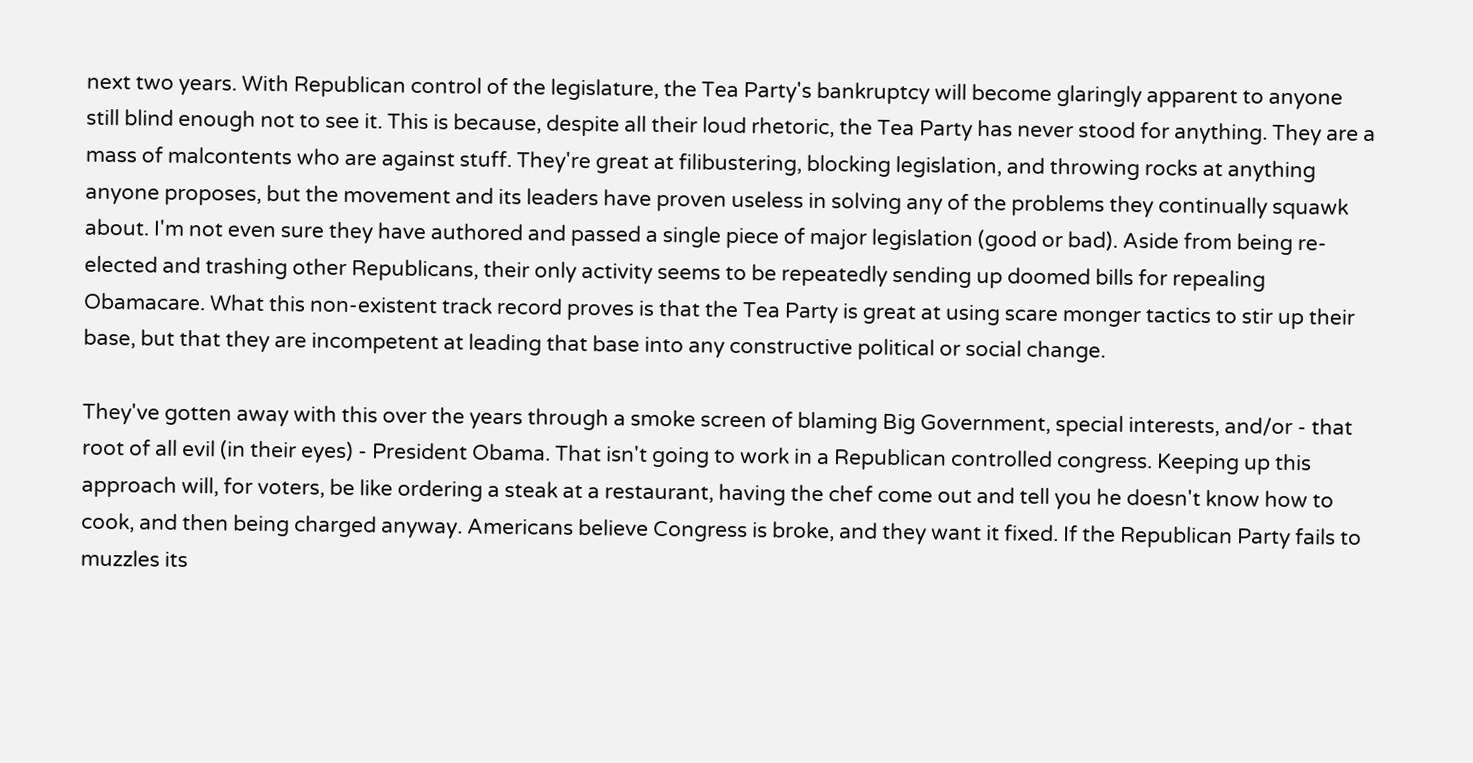next two years. With Republican control of the legislature, the Tea Party's bankruptcy will become glaringly apparent to anyone still blind enough not to see it. This is because, despite all their loud rhetoric, the Tea Party has never stood for anything. They are a mass of malcontents who are against stuff. They're great at filibustering, blocking legislation, and throwing rocks at anything anyone proposes, but the movement and its leaders have proven useless in solving any of the problems they continually squawk about. I'm not even sure they have authored and passed a single piece of major legislation (good or bad). Aside from being re-elected and trashing other Republicans, their only activity seems to be repeatedly sending up doomed bills for repealing Obamacare. What this non-existent track record proves is that the Tea Party is great at using scare monger tactics to stir up their base, but that they are incompetent at leading that base into any constructive political or social change.

They've gotten away with this over the years through a smoke screen of blaming Big Government, special interests, and/or - that root of all evil (in their eyes) - President Obama. That isn't going to work in a Republican controlled congress. Keeping up this approach will, for voters, be like ordering a steak at a restaurant, having the chef come out and tell you he doesn't know how to cook, and then being charged anyway. Americans believe Congress is broke, and they want it fixed. If the Republican Party fails to muzzles its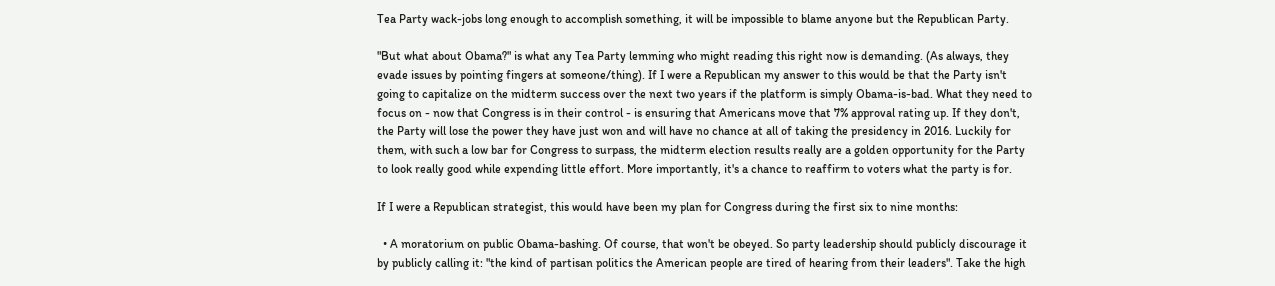Tea Party wack-jobs long enough to accomplish something, it will be impossible to blame anyone but the Republican Party.

"But what about Obama?" is what any Tea Party lemming who might reading this right now is demanding. (As always, they evade issues by pointing fingers at someone/thing). If I were a Republican my answer to this would be that the Party isn't going to capitalize on the midterm success over the next two years if the platform is simply Obama-is-bad. What they need to focus on - now that Congress is in their control - is ensuring that Americans move that 7% approval rating up. If they don't, the Party will lose the power they have just won and will have no chance at all of taking the presidency in 2016. Luckily for them, with such a low bar for Congress to surpass, the midterm election results really are a golden opportunity for the Party to look really good while expending little effort. More importantly, it's a chance to reaffirm to voters what the party is for.

If I were a Republican strategist, this would have been my plan for Congress during the first six to nine months:

  • A moratorium on public Obama-bashing. Of course, that won't be obeyed. So party leadership should publicly discourage it by publicly calling it: "the kind of partisan politics the American people are tired of hearing from their leaders". Take the high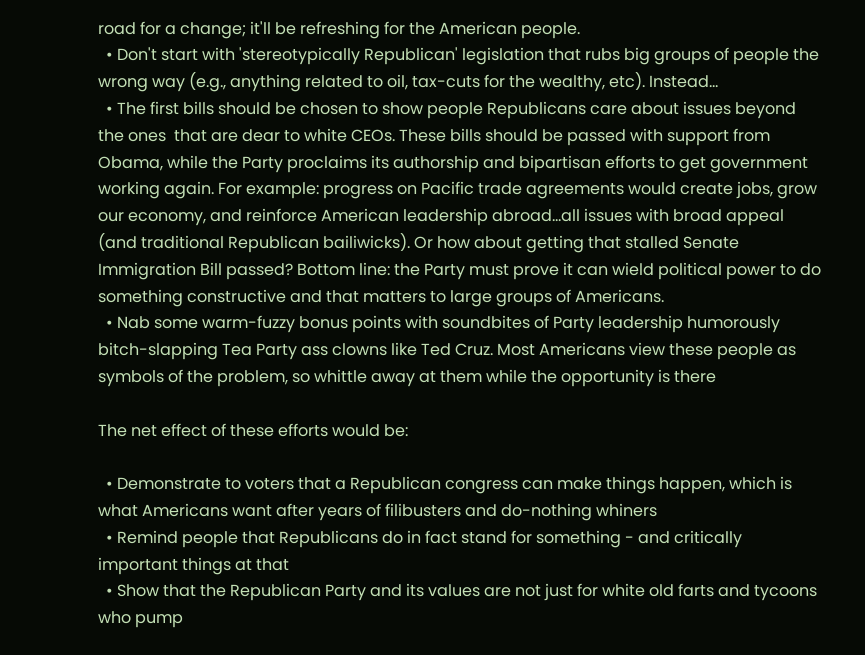road for a change; it'll be refreshing for the American people.
  • Don't start with 'stereotypically Republican' legislation that rubs big groups of people the wrong way (e.g., anything related to oil, tax-cuts for the wealthy, etc). Instead...
  • The first bills should be chosen to show people Republicans care about issues beyond the ones  that are dear to white CEOs. These bills should be passed with support from Obama, while the Party proclaims its authorship and bipartisan efforts to get government working again. For example: progress on Pacific trade agreements would create jobs, grow our economy, and reinforce American leadership abroad...all issues with broad appeal (and traditional Republican bailiwicks). Or how about getting that stalled Senate Immigration Bill passed? Bottom line: the Party must prove it can wield political power to do something constructive and that matters to large groups of Americans.
  • Nab some warm-fuzzy bonus points with soundbites of Party leadership humorously bitch-slapping Tea Party ass clowns like Ted Cruz. Most Americans view these people as symbols of the problem, so whittle away at them while the opportunity is there

The net effect of these efforts would be:

  • Demonstrate to voters that a Republican congress can make things happen, which is what Americans want after years of filibusters and do-nothing whiners
  • Remind people that Republicans do in fact stand for something - and critically important things at that
  • Show that the Republican Party and its values are not just for white old farts and tycoons who pump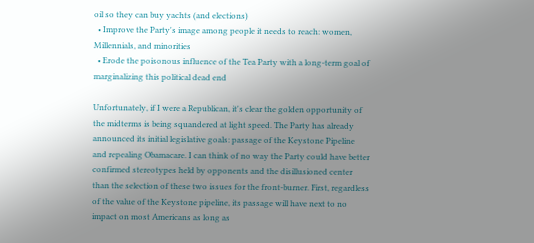oil so they can buy yachts (and elections)
  • Improve the Party's image among people it needs to reach: women, Millennials, and minorities
  • Erode the poisonous influence of the Tea Party with a long-term goal of marginalizing this political dead end

Unfortunately, if I were a Republican, it's clear the golden opportunity of the midterms is being squandered at light speed. The Party has already announced its initial legislative goals: passage of the Keystone Pipeline and repealing Obamacare. I can think of no way the Party could have better confirmed stereotypes held by opponents and the disillusioned center than the selection of these two issues for the front-burner. First, regardless of the value of the Keystone pipeline, its passage will have next to no impact on most Americans as long as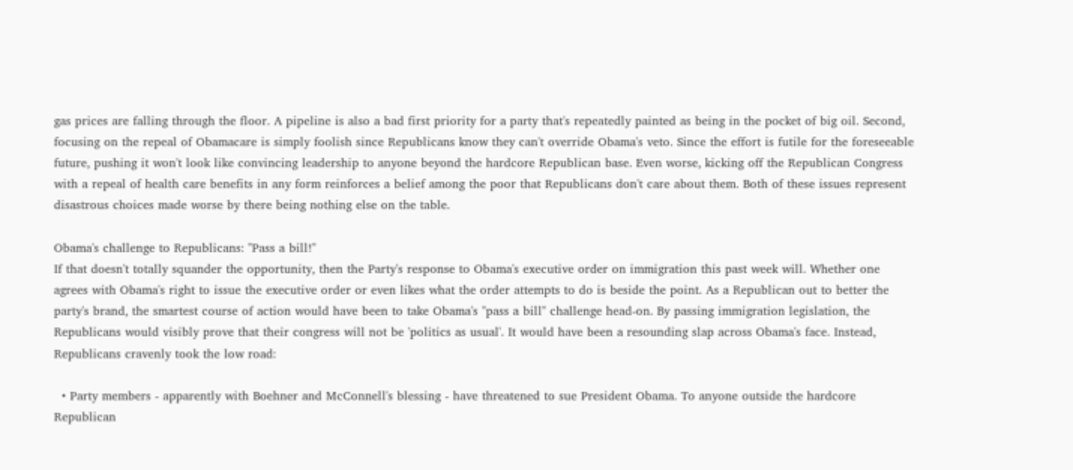gas prices are falling through the floor. A pipeline is also a bad first priority for a party that's repeatedly painted as being in the pocket of big oil. Second, focusing on the repeal of Obamacare is simply foolish since Republicans know they can't override Obama's veto. Since the effort is futile for the foreseeable future, pushing it won't look like convincing leadership to anyone beyond the hardcore Republican base. Even worse, kicking off the Republican Congress with a repeal of health care benefits in any form reinforces a belief among the poor that Republicans don't care about them. Both of these issues represent disastrous choices made worse by there being nothing else on the table.

Obama's challenge to Republicans: "Pass a bill!"
If that doesn't totally squander the opportunity, then the Party's response to Obama's executive order on immigration this past week will. Whether one agrees with Obama's right to issue the executive order or even likes what the order attempts to do is beside the point. As a Republican out to better the party's brand, the smartest course of action would have been to take Obama's "pass a bill" challenge head-on. By passing immigration legislation, the Republicans would visibly prove that their congress will not be 'politics as usual'. It would have been a resounding slap across Obama's face. Instead, Republicans cravenly took the low road:

  • Party members - apparently with Boehner and McConnell's blessing - have threatened to sue President Obama. To anyone outside the hardcore Republican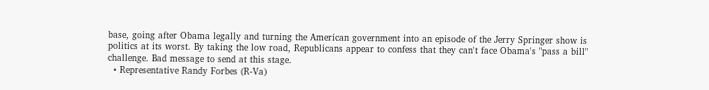base, going after Obama legally and turning the American government into an episode of the Jerry Springer show is politics at its worst. By taking the low road, Republicans appear to confess that they can't face Obama's "pass a bill" challenge. Bad message to send at this stage.
  • Representative Randy Forbes (R-Va)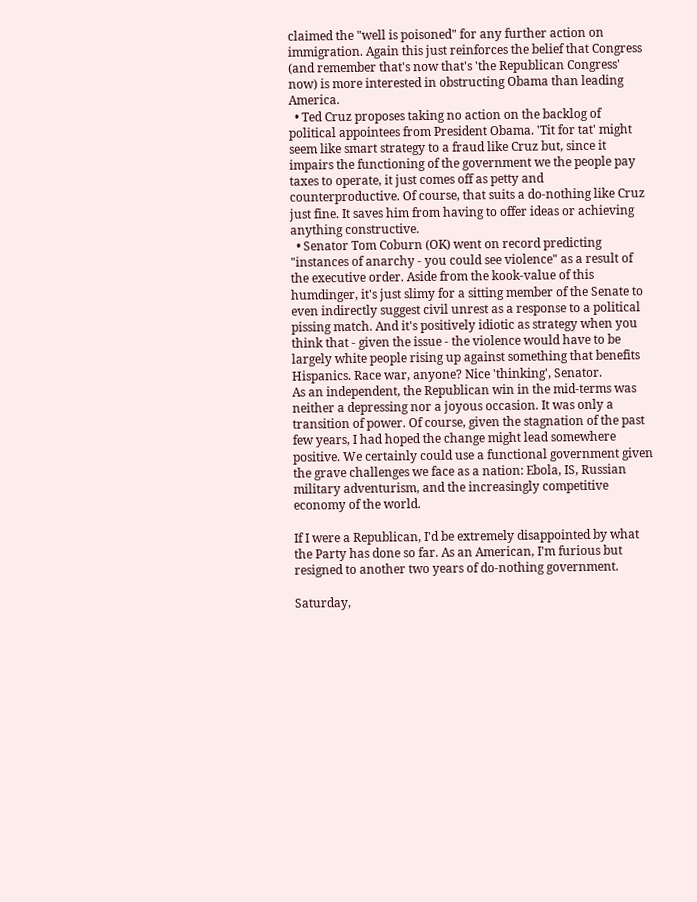claimed the "well is poisoned" for any further action on immigration. Again this just reinforces the belief that Congress (and remember that's now that's 'the Republican Congress' now) is more interested in obstructing Obama than leading America.
  • Ted Cruz proposes taking no action on the backlog of political appointees from President Obama. 'Tit for tat' might seem like smart strategy to a fraud like Cruz but, since it impairs the functioning of the government we the people pay taxes to operate, it just comes off as petty and counterproductive. Of course, that suits a do-nothing like Cruz just fine. It saves him from having to offer ideas or achieving anything constructive.
  • Senator Tom Coburn (OK) went on record predicting "instances of anarchy - you could see violence" as a result of the executive order. Aside from the kook-value of this humdinger, it's just slimy for a sitting member of the Senate to even indirectly suggest civil unrest as a response to a political pissing match. And it's positively idiotic as strategy when you think that - given the issue - the violence would have to be largely white people rising up against something that benefits Hispanics. Race war, anyone? Nice 'thinking', Senator.
As an independent, the Republican win in the mid-terms was neither a depressing nor a joyous occasion. It was only a transition of power. Of course, given the stagnation of the past few years, I had hoped the change might lead somewhere positive. We certainly could use a functional government given the grave challenges we face as a nation: Ebola, IS, Russian military adventurism, and the increasingly competitive economy of the world.

If I were a Republican, I'd be extremely disappointed by what the Party has done so far. As an American, I'm furious but resigned to another two years of do-nothing government.

Saturday,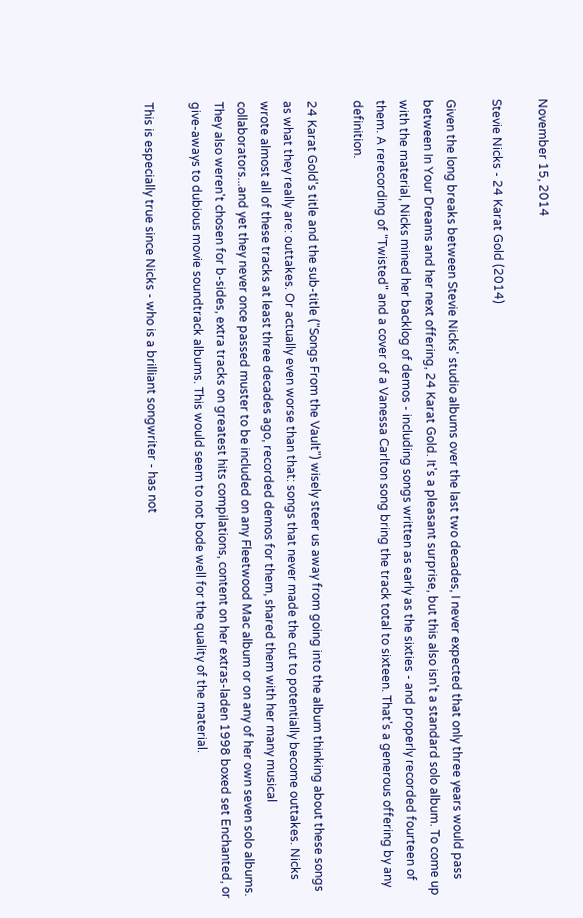November 15, 2014

Stevie Nicks - 24 Karat Gold (2014)

Given the long breaks between Stevie Nicks' studio albums over the last two decades, I never expected that only three years would pass between In Your Dreams and her next offering, 24 Karat Gold. It's a pleasant surprise, but this also isn't a standard solo album. To come up with the material, Nicks mined her backlog of demos - including songs written as early as the sixties - and properly recorded fourteen of them. A rerecording of "Twisted" and a cover of a Vanessa Carlton song bring the track total to sixteen. That's a generous offering by any definition.

24 Karat Gold's title and the sub-title ("Songs From the Vault") wisely steer us away from going into the album thinking about these songs as what they really are: outtakes. Or actually even worse than that: songs that never made the cut to potentially become outtakes. Nicks wrote almost all of these tracks at least three decades ago, recorded demos for them, shared them with her many musical collaborators...and yet they never once passed muster to be included on any Fleetwood Mac album or on any of her own seven solo albums. They also weren't chosen for b-sides, extra tracks on greatest hits compilations, content on her extras-laden 1998 boxed set Enchanted, or give-aways to dubious movie soundtrack albums. This would seem to not bode well for the quality of the material.

This is especially true since Nicks - who is a brilliant songwriter - has not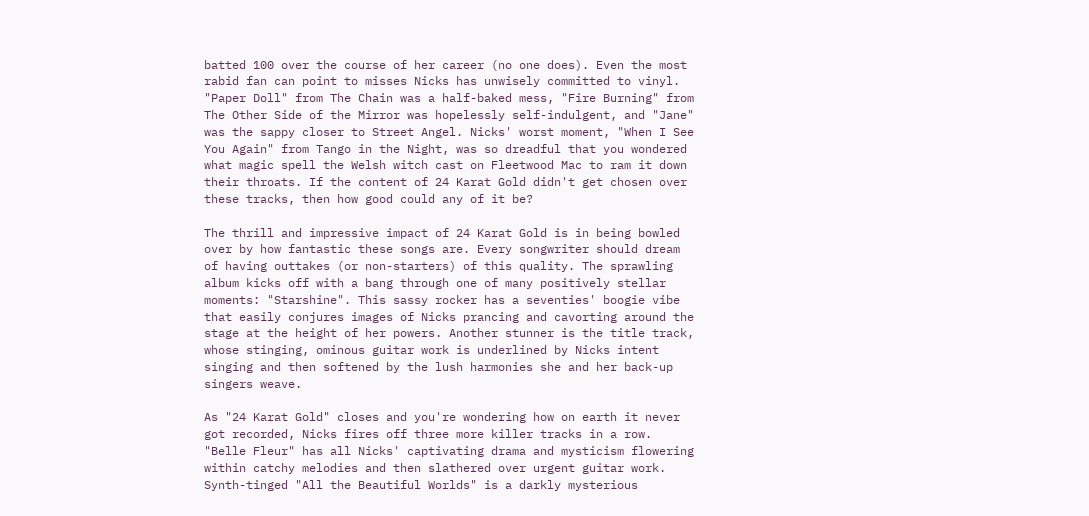batted 100 over the course of her career (no one does). Even the most rabid fan can point to misses Nicks has unwisely committed to vinyl. "Paper Doll" from The Chain was a half-baked mess, "Fire Burning" from The Other Side of the Mirror was hopelessly self-indulgent, and "Jane" was the sappy closer to Street Angel. Nicks' worst moment, "When I See You Again" from Tango in the Night, was so dreadful that you wondered what magic spell the Welsh witch cast on Fleetwood Mac to ram it down their throats. If the content of 24 Karat Gold didn't get chosen over these tracks, then how good could any of it be?

The thrill and impressive impact of 24 Karat Gold is in being bowled over by how fantastic these songs are. Every songwriter should dream of having outtakes (or non-starters) of this quality. The sprawling album kicks off with a bang through one of many positively stellar moments: "Starshine". This sassy rocker has a seventies' boogie vibe that easily conjures images of Nicks prancing and cavorting around the stage at the height of her powers. Another stunner is the title track, whose stinging, ominous guitar work is underlined by Nicks intent singing and then softened by the lush harmonies she and her back-up singers weave.

As "24 Karat Gold" closes and you're wondering how on earth it never got recorded, Nicks fires off three more killer tracks in a row. "Belle Fleur" has all Nicks' captivating drama and mysticism flowering within catchy melodies and then slathered over urgent guitar work. Synth-tinged "All the Beautiful Worlds" is a darkly mysterious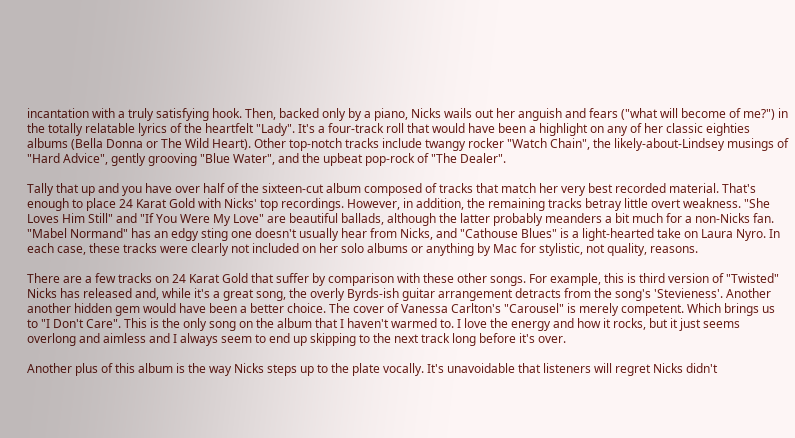incantation with a truly satisfying hook. Then, backed only by a piano, Nicks wails out her anguish and fears ("what will become of me?") in the totally relatable lyrics of the heartfelt "Lady". It's a four-track roll that would have been a highlight on any of her classic eighties albums (Bella Donna or The Wild Heart). Other top-notch tracks include twangy rocker "Watch Chain", the likely-about-Lindsey musings of "Hard Advice", gently grooving "Blue Water", and the upbeat pop-rock of "The Dealer".

Tally that up and you have over half of the sixteen-cut album composed of tracks that match her very best recorded material. That's enough to place 24 Karat Gold with Nicks' top recordings. However, in addition, the remaining tracks betray little overt weakness. "She Loves Him Still" and "If You Were My Love" are beautiful ballads, although the latter probably meanders a bit much for a non-Nicks fan. "Mabel Normand" has an edgy sting one doesn't usually hear from Nicks, and "Cathouse Blues" is a light-hearted take on Laura Nyro. In each case, these tracks were clearly not included on her solo albums or anything by Mac for stylistic, not quality, reasons.

There are a few tracks on 24 Karat Gold that suffer by comparison with these other songs. For example, this is third version of "Twisted" Nicks has released and, while it's a great song, the overly Byrds-ish guitar arrangement detracts from the song's 'Stevieness'. Another another hidden gem would have been a better choice. The cover of Vanessa Carlton's "Carousel" is merely competent. Which brings us to "I Don't Care". This is the only song on the album that I haven't warmed to. I love the energy and how it rocks, but it just seems overlong and aimless and I always seem to end up skipping to the next track long before it's over.

Another plus of this album is the way Nicks steps up to the plate vocally. It's unavoidable that listeners will regret Nicks didn't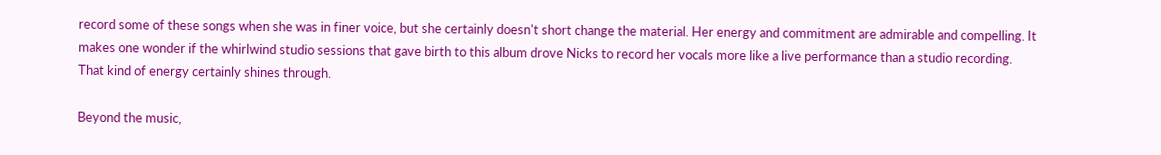record some of these songs when she was in finer voice, but she certainly doesn't short change the material. Her energy and commitment are admirable and compelling. It makes one wonder if the whirlwind studio sessions that gave birth to this album drove Nicks to record her vocals more like a live performance than a studio recording. That kind of energy certainly shines through.

Beyond the music,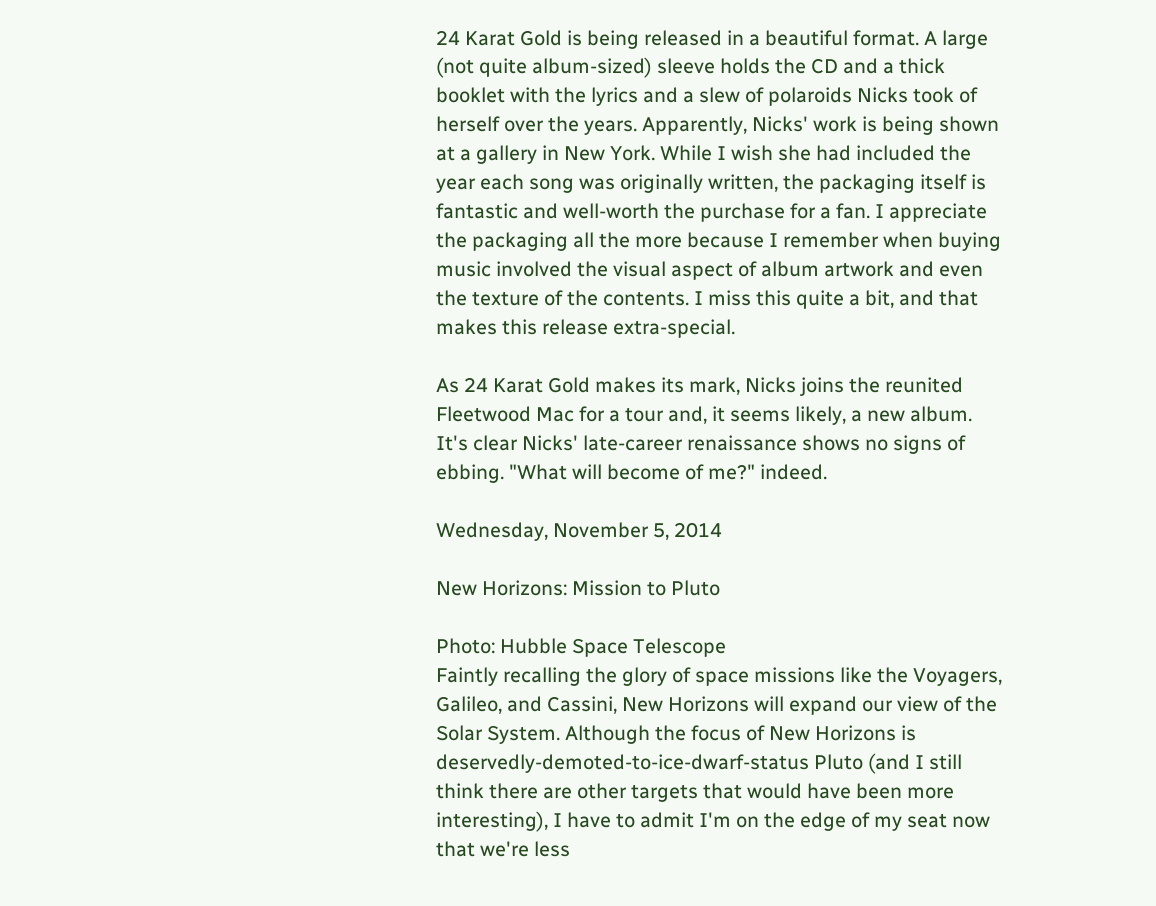24 Karat Gold is being released in a beautiful format. A large (not quite album-sized) sleeve holds the CD and a thick booklet with the lyrics and a slew of polaroids Nicks took of herself over the years. Apparently, Nicks' work is being shown at a gallery in New York. While I wish she had included the year each song was originally written, the packaging itself is fantastic and well-worth the purchase for a fan. I appreciate the packaging all the more because I remember when buying music involved the visual aspect of album artwork and even the texture of the contents. I miss this quite a bit, and that makes this release extra-special.

As 24 Karat Gold makes its mark, Nicks joins the reunited Fleetwood Mac for a tour and, it seems likely, a new album. It's clear Nicks' late-career renaissance shows no signs of ebbing. "What will become of me?" indeed.

Wednesday, November 5, 2014

New Horizons: Mission to Pluto

Photo: Hubble Space Telescope
Faintly recalling the glory of space missions like the Voyagers, Galileo, and Cassini, New Horizons will expand our view of the Solar System. Although the focus of New Horizons is deservedly-demoted-to-ice-dwarf-status Pluto (and I still think there are other targets that would have been more interesting), I have to admit I'm on the edge of my seat now that we're less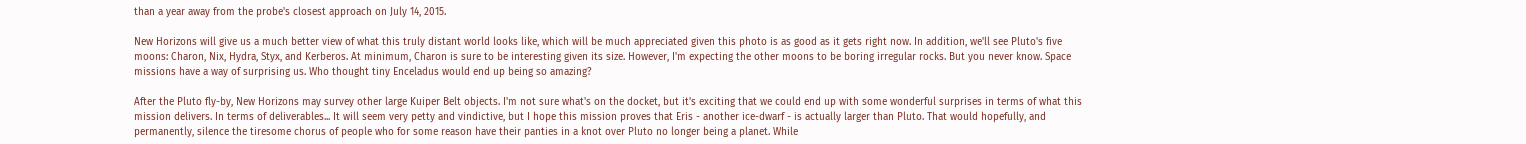than a year away from the probe's closest approach on July 14, 2015.

New Horizons will give us a much better view of what this truly distant world looks like, which will be much appreciated given this photo is as good as it gets right now. In addition, we'll see Pluto's five moons: Charon, Nix, Hydra, Styx, and Kerberos. At minimum, Charon is sure to be interesting given its size. However, I'm expecting the other moons to be boring irregular rocks. But you never know. Space missions have a way of surprising us. Who thought tiny Enceladus would end up being so amazing?

After the Pluto fly-by, New Horizons may survey other large Kuiper Belt objects. I'm not sure what's on the docket, but it's exciting that we could end up with some wonderful surprises in terms of what this mission delivers. In terms of deliverables... It will seem very petty and vindictive, but I hope this mission proves that Eris - another ice-dwarf - is actually larger than Pluto. That would hopefully, and permanently, silence the tiresome chorus of people who for some reason have their panties in a knot over Pluto no longer being a planet. While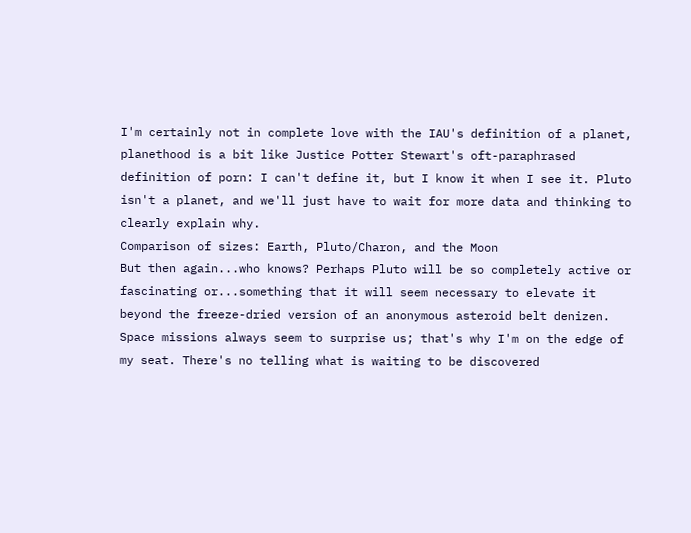I'm certainly not in complete love with the IAU's definition of a planet, planethood is a bit like Justice Potter Stewart's oft-paraphrased definition of porn: I can't define it, but I know it when I see it. Pluto isn't a planet, and we'll just have to wait for more data and thinking to clearly explain why.
Comparison of sizes: Earth, Pluto/Charon, and the Moon
But then again...who knows? Perhaps Pluto will be so completely active or fascinating or...something that it will seem necessary to elevate it beyond the freeze-dried version of an anonymous asteroid belt denizen. Space missions always seem to surprise us; that's why I'm on the edge of my seat. There's no telling what is waiting to be discovered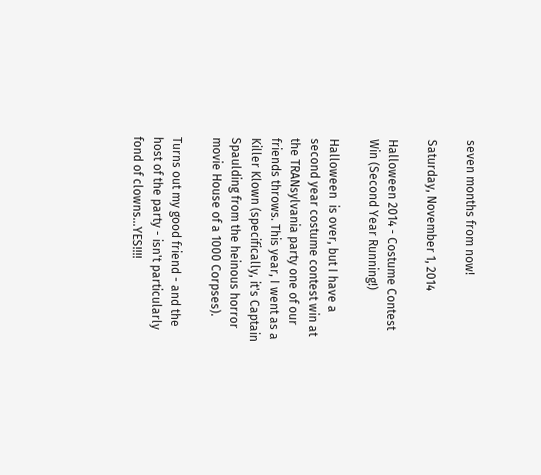seven months from now!

Saturday, November 1, 2014

Halloween 2014 - Costume Contest Win (Second Year Running!)

Halloween  is over, but I have a second year costume contest win at the TRANsylvania party one of our friends throws. This year, I went as a Killer Klown (specifically, it's Captain Spaulding from the heinous horror movie House of a 1000 Corpses).

Turns out my good friend - and the host of the party - isn't particularly fond of clowns...YES!!!!